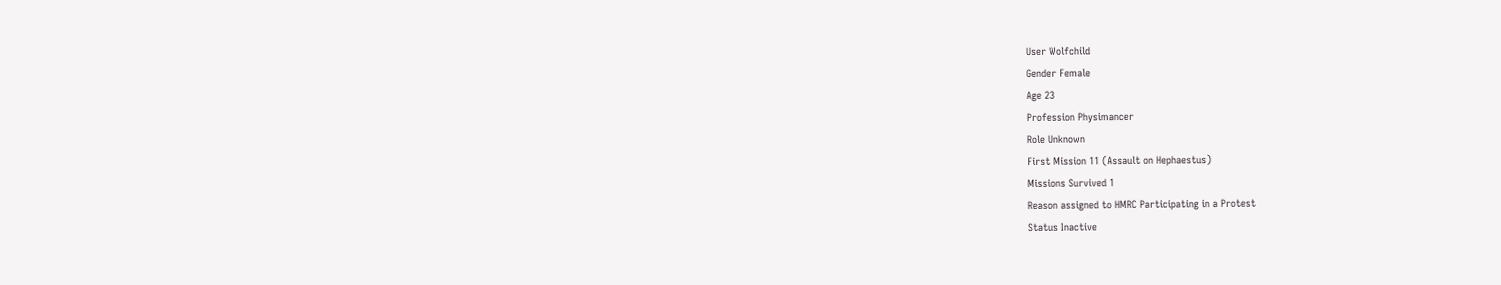User Wolfchild
Gender Female
Age 23
Profession Physimancer
Role Unknown
First Mission 11 (Assault on Hephaestus)
Missions Survived 1
Reason assigned to HMRC Participating in a Protest
Status Inactive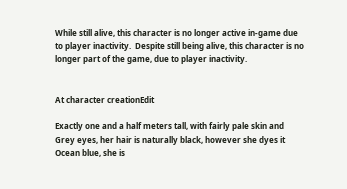While still alive, this character is no longer active in-game due to player inactivity.  Despite still being alive, this character is no longer part of the game, due to player inactivity.


At character creationEdit

Exactly one and a half meters tall, with fairly pale skin and Grey eyes, her hair is naturally black, however she dyes it Ocean blue, she is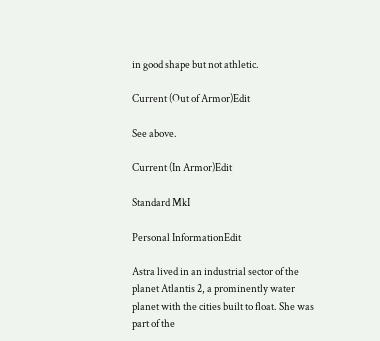in good shape but not athletic.

Current (Out of Armor)Edit

See above.

Current (In Armor)Edit

Standard MkI

Personal InformationEdit

Astra lived in an industrial sector of the planet Atlantis 2, a prominently water planet with the cities built to float. She was part of the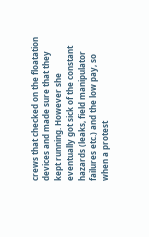crews that checked on the floatation devices and made sure that they kept running. However she eventually got sick of the constant hazards (leaks, field manipulator failures etc.) and the low pay, so when a protest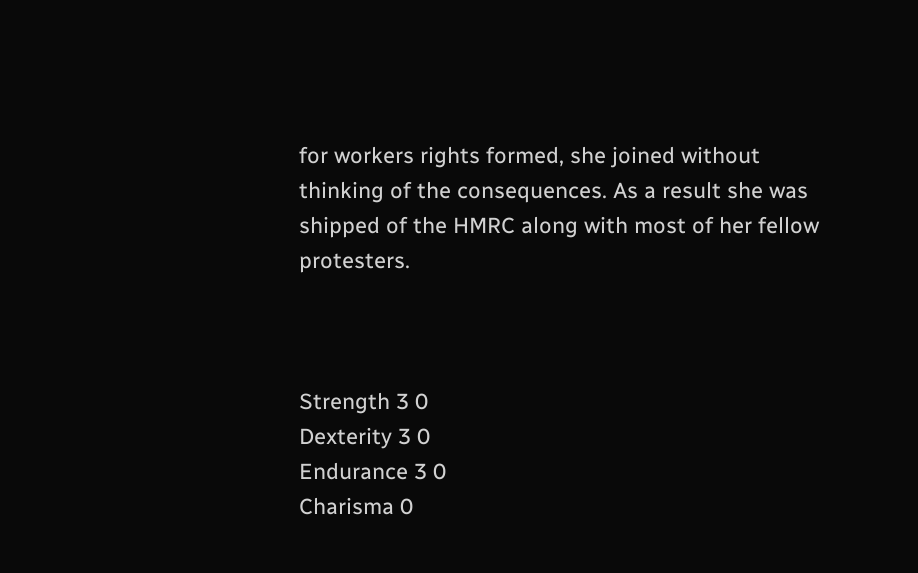for workers rights formed, she joined without thinking of the consequences. As a result she was shipped of the HMRC along with most of her fellow protesters.



Strength 3 0
Dexterity 3 0
Endurance 3 0
Charisma 0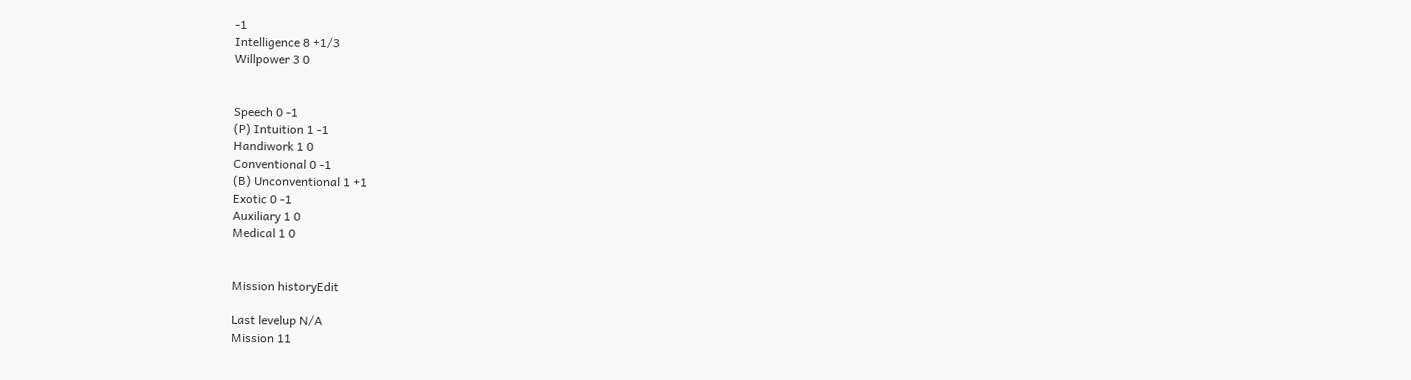-1
Intelligence 8 +1/3
Willpower 3 0


Speech 0 -1
(P) Intuition 1 -1
Handiwork 1 0
Conventional 0 -1
(B) Unconventional 1 +1
Exotic 0 -1
Auxiliary 1 0
Medical 1 0


Mission historyEdit

Last levelup N/A
Mission 11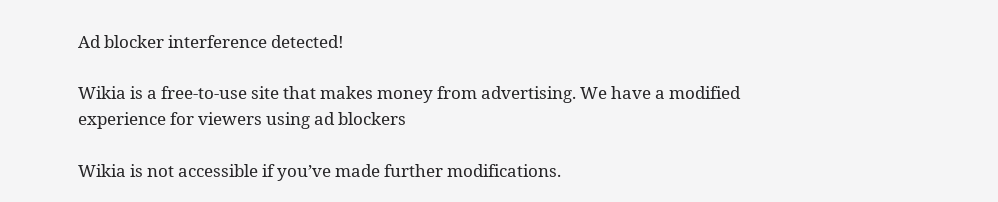Ad blocker interference detected!

Wikia is a free-to-use site that makes money from advertising. We have a modified experience for viewers using ad blockers

Wikia is not accessible if you’ve made further modifications.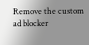Remove the custom ad blocker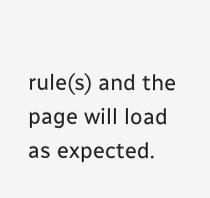rule(s) and the page will load as expected.